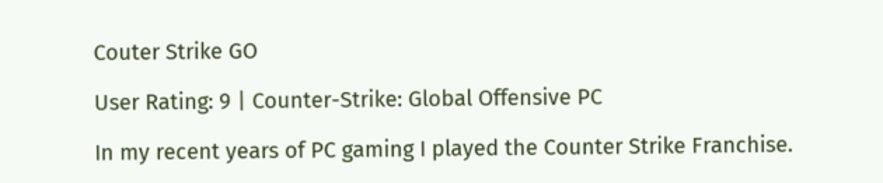Couter Strike GO

User Rating: 9 | Counter-Strike: Global Offensive PC

In my recent years of PC gaming I played the Counter Strike Franchise.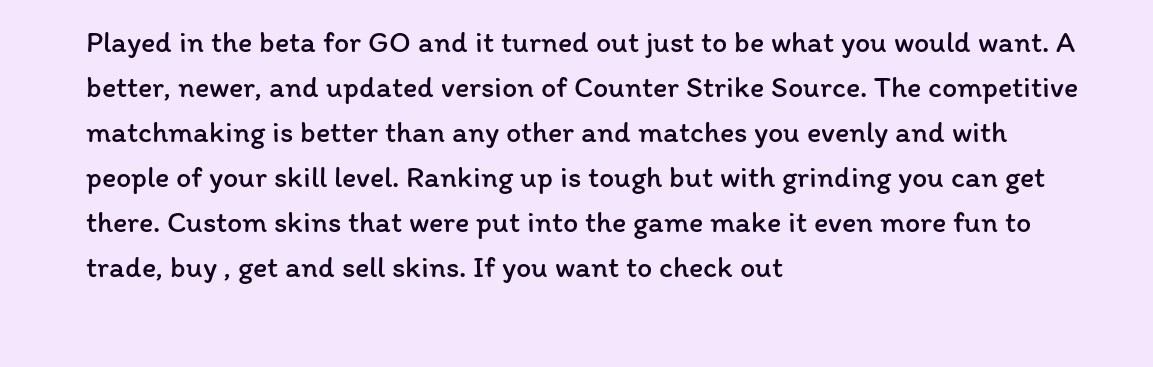Played in the beta for GO and it turned out just to be what you would want. A better, newer, and updated version of Counter Strike Source. The competitive matchmaking is better than any other and matches you evenly and with people of your skill level. Ranking up is tough but with grinding you can get there. Custom skins that were put into the game make it even more fun to trade, buy , get and sell skins. If you want to check out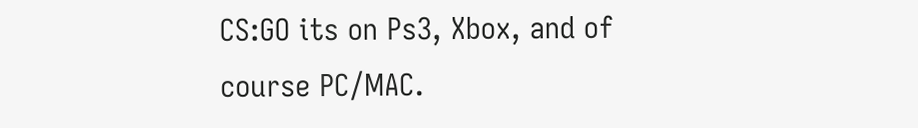CS:GO its on Ps3, Xbox, and of course PC/MAC.